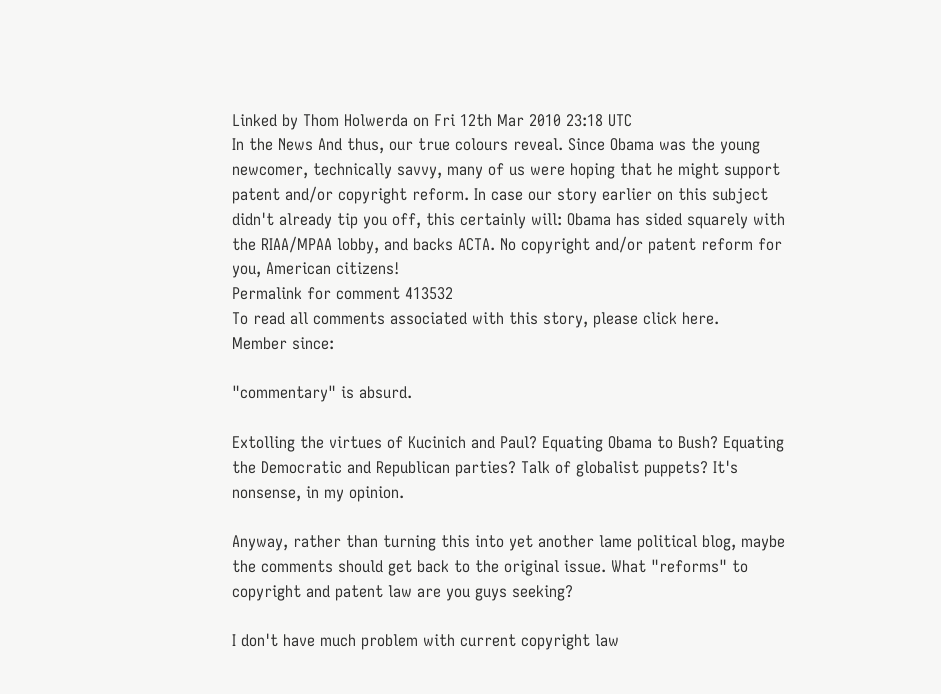Linked by Thom Holwerda on Fri 12th Mar 2010 23:18 UTC
In the News And thus, our true colours reveal. Since Obama was the young newcomer, technically savvy, many of us were hoping that he might support patent and/or copyright reform. In case our story earlier on this subject didn't already tip you off, this certainly will: Obama has sided squarely with the RIAA/MPAA lobby, and backs ACTA. No copyright and/or patent reform for you, American citizens!
Permalink for comment 413532
To read all comments associated with this story, please click here.
Member since:

"commentary" is absurd.

Extolling the virtues of Kucinich and Paul? Equating Obama to Bush? Equating the Democratic and Republican parties? Talk of globalist puppets? It's nonsense, in my opinion.

Anyway, rather than turning this into yet another lame political blog, maybe the comments should get back to the original issue. What "reforms" to copyright and patent law are you guys seeking?

I don't have much problem with current copyright law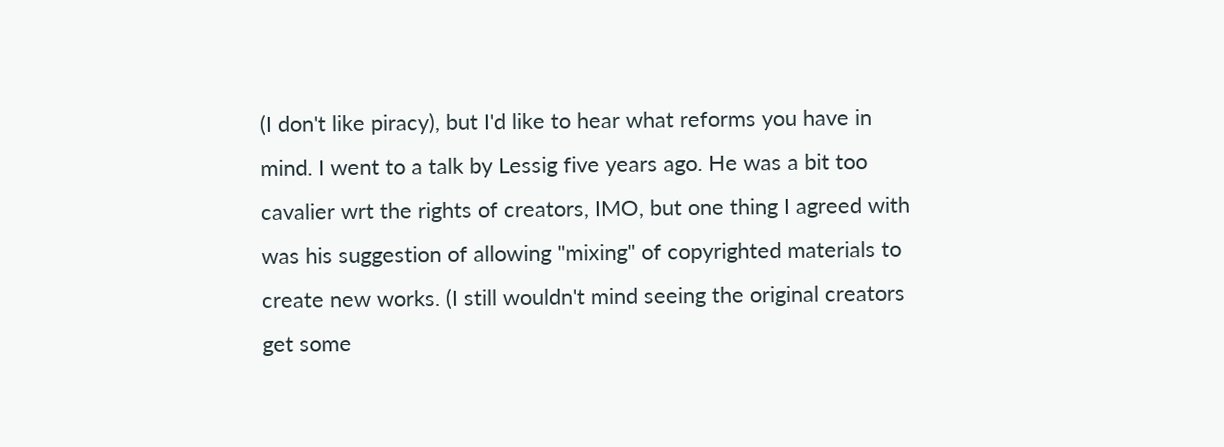(I don't like piracy), but I'd like to hear what reforms you have in mind. I went to a talk by Lessig five years ago. He was a bit too cavalier wrt the rights of creators, IMO, but one thing I agreed with was his suggestion of allowing "mixing" of copyrighted materials to create new works. (I still wouldn't mind seeing the original creators get some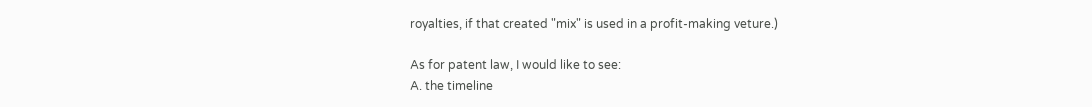royalties, if that created "mix" is used in a profit-making veture.)

As for patent law, I would like to see:
A. the timeline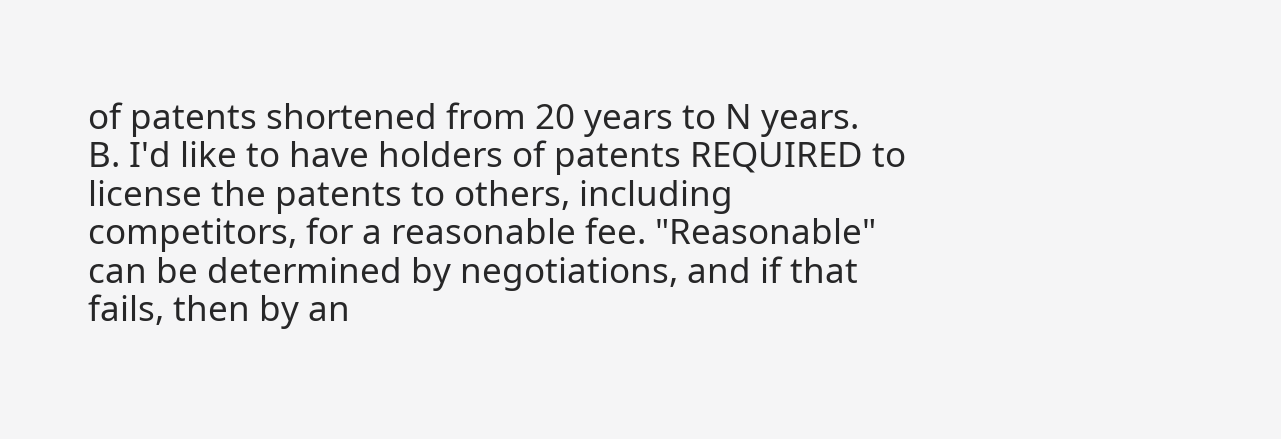of patents shortened from 20 years to N years.
B. I'd like to have holders of patents REQUIRED to license the patents to others, including competitors, for a reasonable fee. "Reasonable" can be determined by negotiations, and if that fails, then by an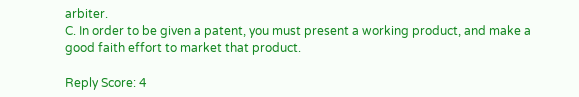arbiter.
C. In order to be given a patent, you must present a working product, and make a good faith effort to market that product.

Reply Score: 4